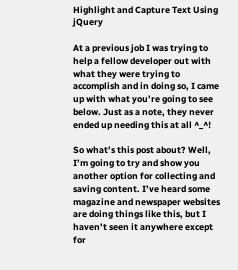Highlight and Capture Text Using jQuery

At a previous job I was trying to help a fellow developer out with what they were trying to accomplish and in doing so, I came up with what you’re going to see below. Just as a note, they never ended up needing this at all ^_^!

So what’s this post about? Well, I’m going to try and show you another option for collecting and saving content. I’ve heard some magazine and newspaper websites are doing things like this, but I haven’t seen it anywhere except for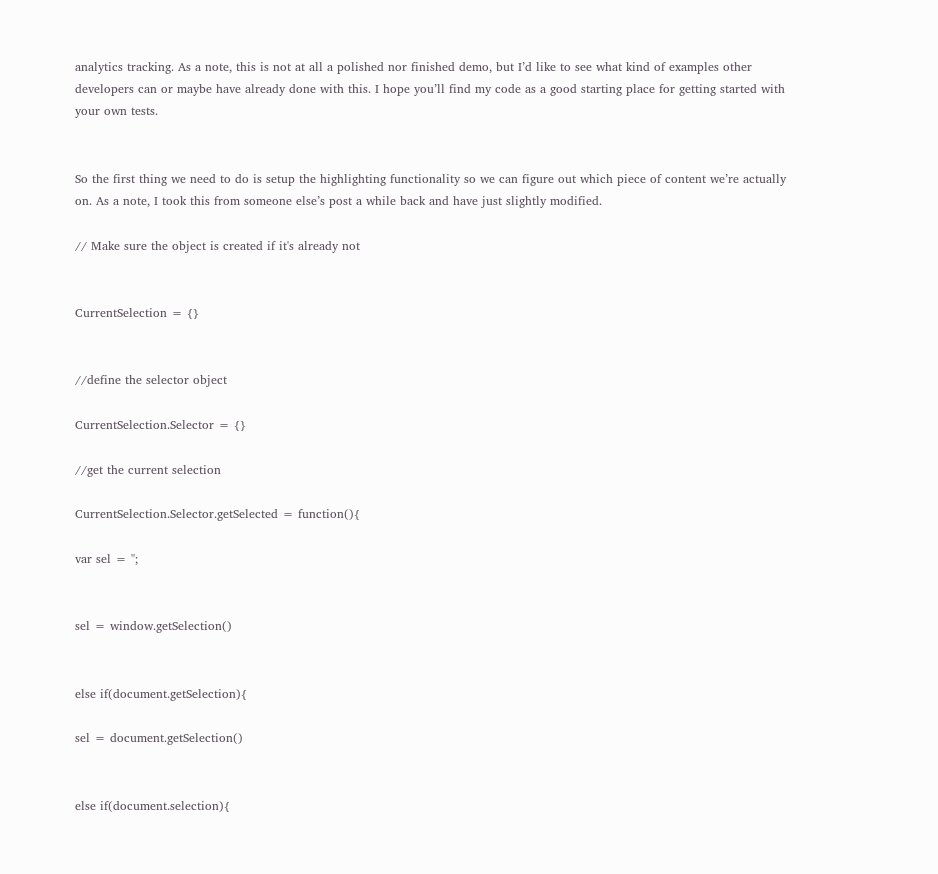analytics tracking. As a note, this is not at all a polished nor finished demo, but I’d like to see what kind of examples other developers can or maybe have already done with this. I hope you’ll find my code as a good starting place for getting started with your own tests.


So the first thing we need to do is setup the highlighting functionality so we can figure out which piece of content we’re actually on. As a note, I took this from someone else’s post a while back and have just slightly modified.

// Make sure the object is created if it's already not


CurrentSelection = {}


//define the selector object

CurrentSelection.Selector = {}

//get the current selection

CurrentSelection.Selector.getSelected = function(){

var sel = '';


sel = window.getSelection()


else if(document.getSelection){

sel = document.getSelection()


else if(document.selection){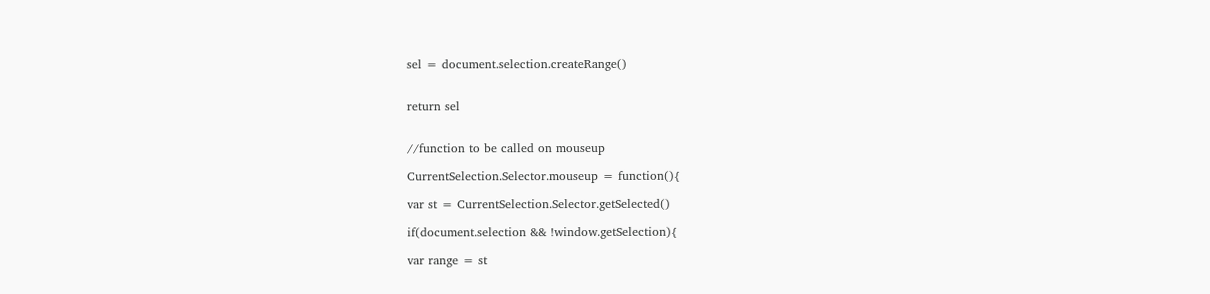sel = document.selection.createRange()


return sel


//function to be called on mouseup

CurrentSelection.Selector.mouseup = function(){

var st = CurrentSelection.Selector.getSelected()

if(document.selection && !window.getSelection){

var range = st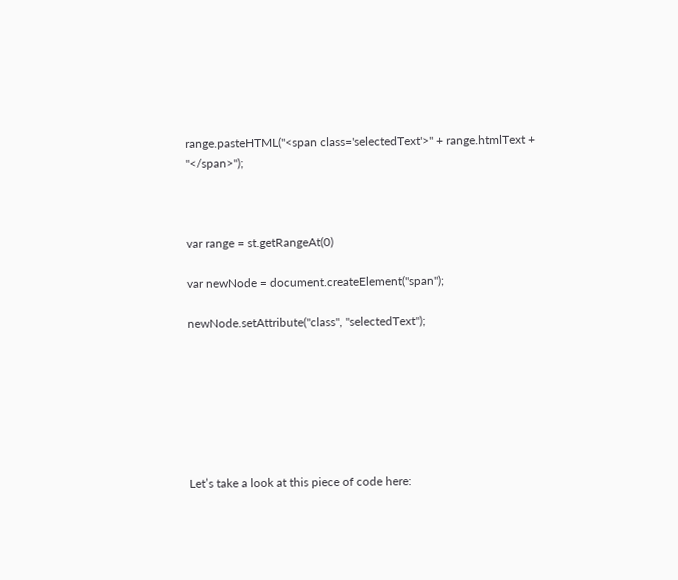range.pasteHTML("<span class='selectedText'>" + range.htmlText + "</span>");



var range = st.getRangeAt(0)

var newNode = document.createElement("span");

newNode.setAttribute("class", "selectedText");







Let’s take a look at this piece of code here: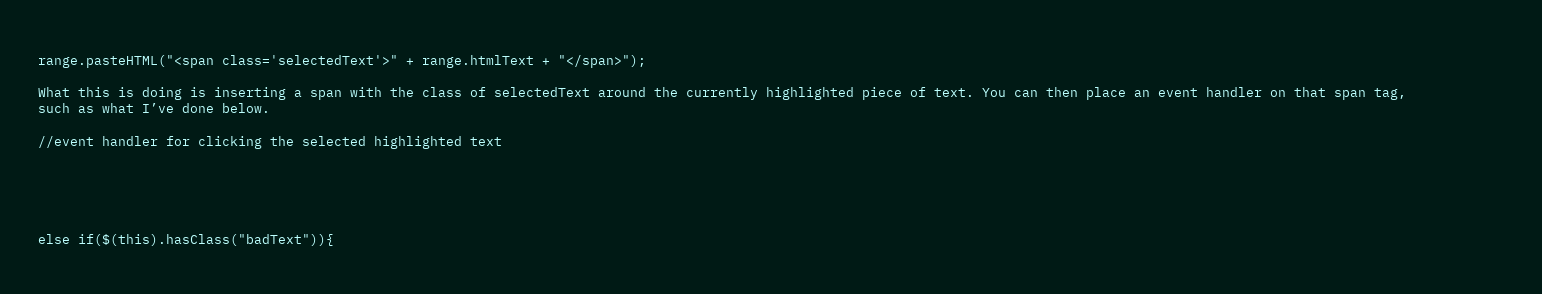range.pasteHTML("<span class='selectedText'>" + range.htmlText + "</span>");

What this is doing is inserting a span with the class of selectedText around the currently highlighted piece of text. You can then place an event handler on that span tag, such as what I’ve done below.

//event handler for clicking the selected highlighted text





else if($(this).hasClass("badText")){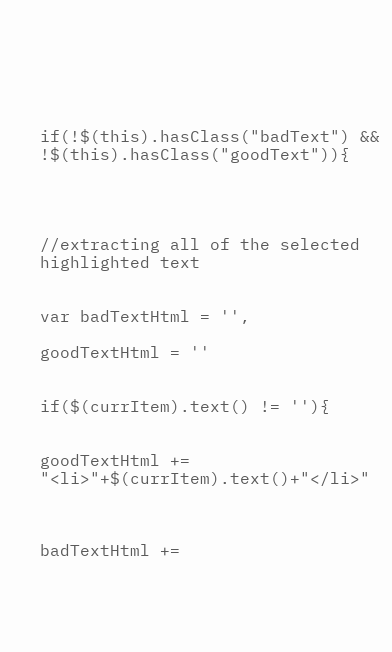if(!$(this).hasClass("badText") && !$(this).hasClass("goodText")){




//extracting all of the selected highlighted text


var badTextHtml = '',

goodTextHtml = ''


if($(currItem).text() != ''){


goodTextHtml += "<li>"+$(currItem).text()+"</li>"



badTextHtml +=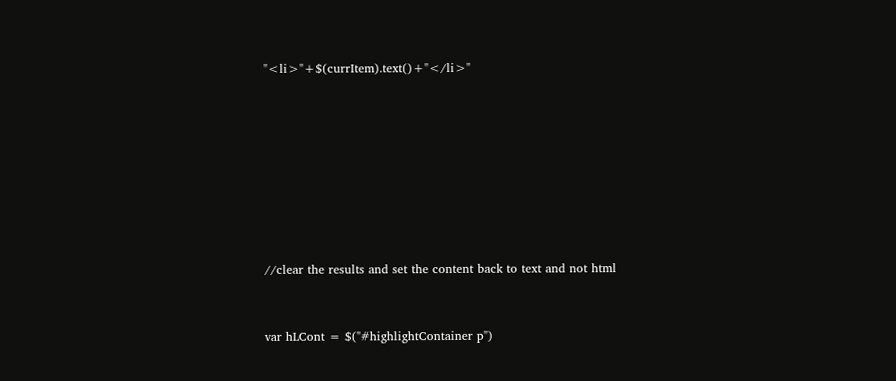"<li>"+$(currItem).text()+"</li>"








//clear the results and set the content back to text and not html


var hLCont = $("#highlightContainer p")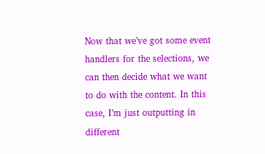Now that we’ve got some event handlers for the selections, we can then decide what we want to do with the content. In this case, I’m just outputting in different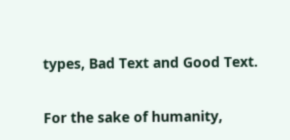types, Bad Text and Good Text.

For the sake of humanity,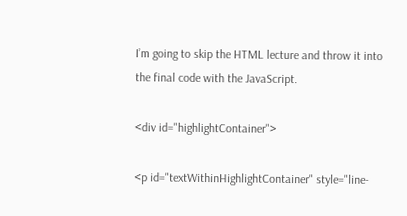I’m going to skip the HTML lecture and throw it into the final code with the JavaScript.

<div id="highlightContainer">

<p id="textWithinHighlightContainer" style="line-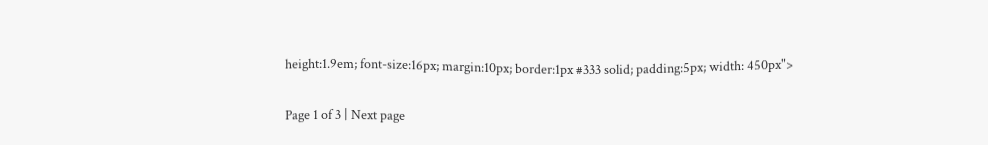height:1.9em; font-size:16px; margin:10px; border:1px #333 solid; padding:5px; width: 450px">

Page 1 of 3 | Next page